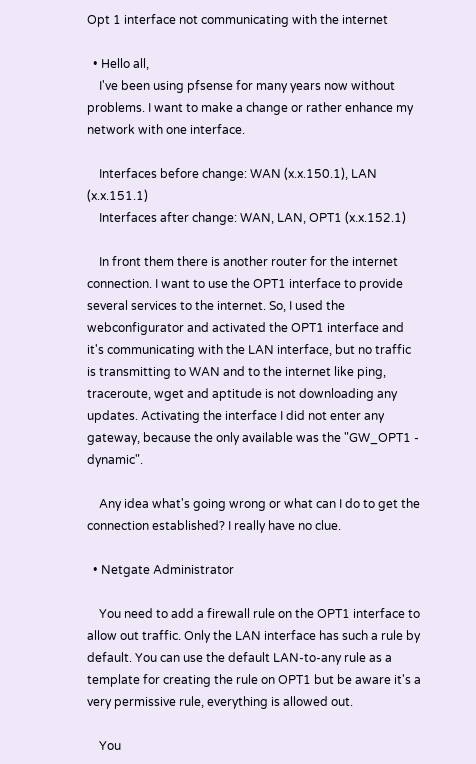Opt 1 interface not communicating with the internet

  • Hello all,
    I've been using pfsense for many years now without problems. I want to make a change or rather enhance my network with one interface.

    Interfaces before change: WAN (x.x.150.1), LAN (x.x.151.1)
    Interfaces after change: WAN, LAN, OPT1 (x.x.152.1)

    In front them there is another router for the internet connection. I want to use the OPT1 interface to provide several services to the internet. So, I used the webconfigurator and activated the OPT1 interface and it's communicating with the LAN interface, but no traffic is transmitting to WAN and to the internet like ping, traceroute, wget and aptitude is not downloading any updates. Activating the interface I did not enter any gateway, because the only available was the "GW_OPT1 - dynamic".

    Any idea what's going wrong or what can I do to get the connection established? I really have no clue.

  • Netgate Administrator

    You need to add a firewall rule on the OPT1 interface to allow out traffic. Only the LAN interface has such a rule by default. You can use the default LAN-to-any rule as a template for creating the rule on OPT1 but be aware it's a very permissive rule, everything is allowed out.

    You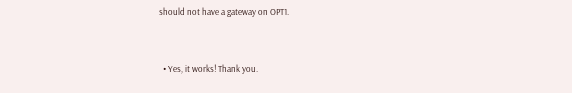should not have a gateway on OPT1.


  • Yes, it works! Thank you.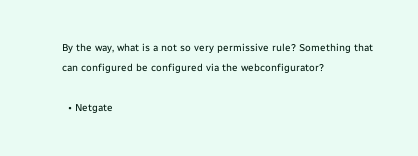By the way, what is a not so very permissive rule? Something that can configured be configured via the webconfigurator?

  • Netgate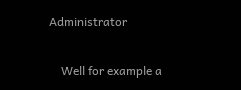Administrator

    Well for example a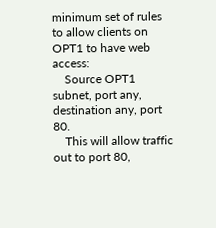minimum set of rules to allow clients on OPT1 to have web access:
    Source OPT1 subnet, port any, destination any, port 80.
    This will allow traffic out to port 80,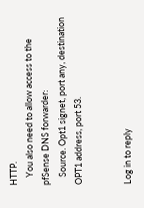HTTP.
    You also need to allow access to the pfSense DNS forwarder:
    Source. Opt1 signet, port any, destination OPT1 address, port 53.


Log in to reply